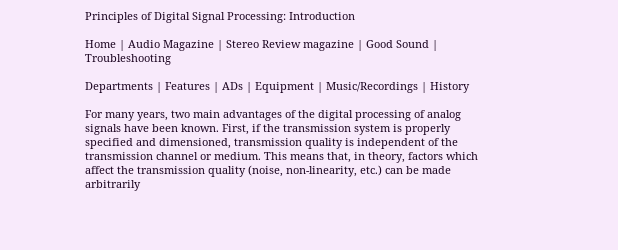Principles of Digital Signal Processing: Introduction

Home | Audio Magazine | Stereo Review magazine | Good Sound | Troubleshooting

Departments | Features | ADs | Equipment | Music/Recordings | History

For many years, two main advantages of the digital processing of analog signals have been known. First, if the transmission system is properly specified and dimensioned, transmission quality is independent of the transmission channel or medium. This means that, in theory, factors which affect the transmission quality (noise, non-linearity, etc.) can be made arbitrarily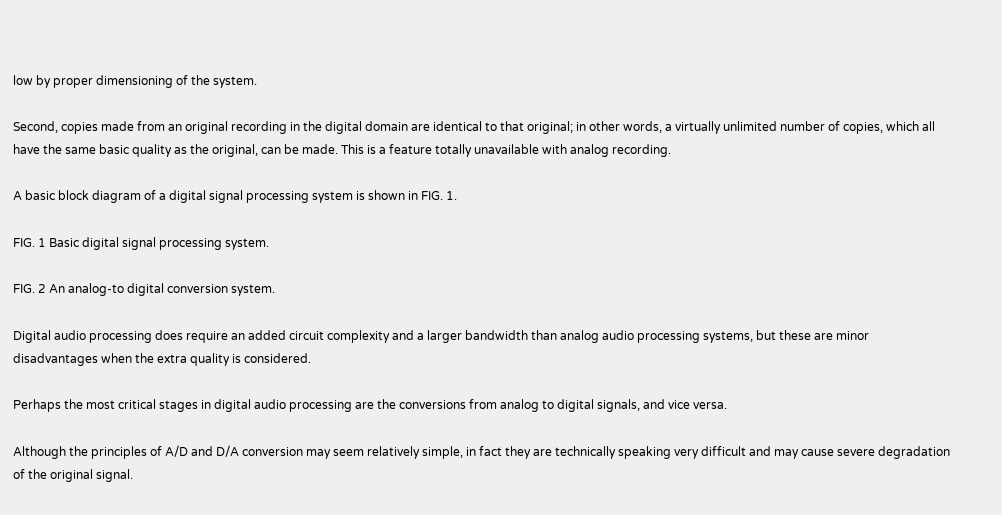low by proper dimensioning of the system.

Second, copies made from an original recording in the digital domain are identical to that original; in other words, a virtually unlimited number of copies, which all have the same basic quality as the original, can be made. This is a feature totally unavailable with analog recording.

A basic block diagram of a digital signal processing system is shown in FIG. 1.

FIG. 1 Basic digital signal processing system.

FIG. 2 An analog-to digital conversion system.

Digital audio processing does require an added circuit complexity and a larger bandwidth than analog audio processing systems, but these are minor disadvantages when the extra quality is considered.

Perhaps the most critical stages in digital audio processing are the conversions from analog to digital signals, and vice versa.

Although the principles of A/D and D/A conversion may seem relatively simple, in fact they are technically speaking very difficult and may cause severe degradation of the original signal.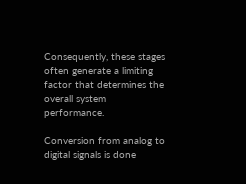Consequently, these stages often generate a limiting factor that determines the overall system performance.

Conversion from analog to digital signals is done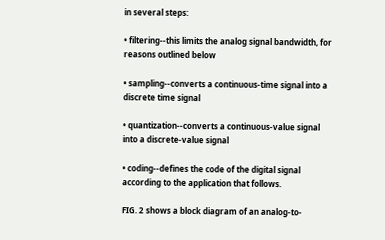in several steps:

• filtering--this limits the analog signal bandwidth, for reasons outlined below

• sampling--converts a continuous-time signal into a discrete time signal

• quantization--converts a continuous-value signal into a discrete-value signal

• coding--defines the code of the digital signal according to the application that follows.

FIG. 2 shows a block diagram of an analog-to-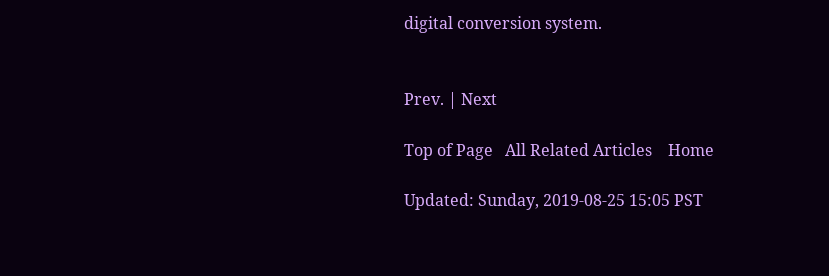digital conversion system.


Prev. | Next

Top of Page   All Related Articles    Home

Updated: Sunday, 2019-08-25 15:05 PST